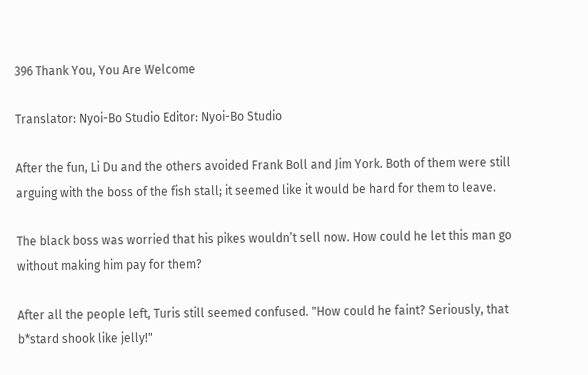396 Thank You, You Are Welcome

Translator: Nyoi-Bo Studio Editor: Nyoi-Bo Studio

After the fun, Li Du and the others avoided Frank Boll and Jim York. Both of them were still arguing with the boss of the fish stall; it seemed like it would be hard for them to leave.

The black boss was worried that his pikes wouldn’t sell now. How could he let this man go without making him pay for them?

After all the people left, Turis still seemed confused. "How could he faint? Seriously, that b*stard shook like jelly!"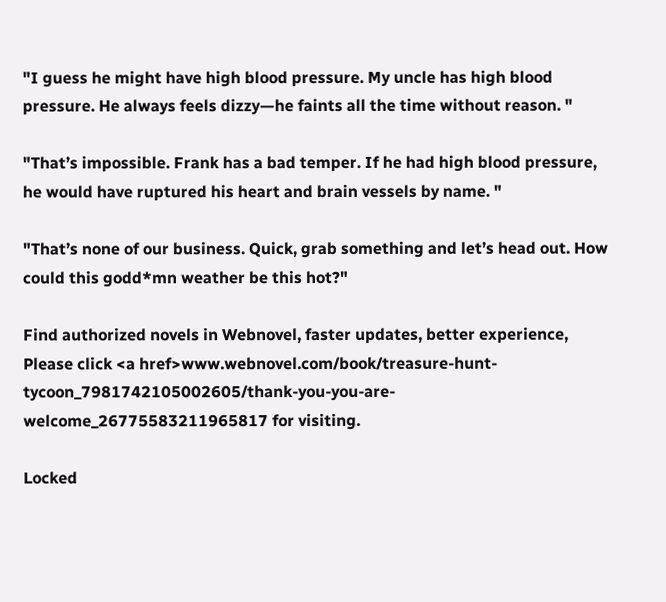"I guess he might have high blood pressure. My uncle has high blood pressure. He always feels dizzy—he faints all the time without reason. "

"That’s impossible. Frank has a bad temper. If he had high blood pressure, he would have ruptured his heart and brain vessels by name. "

"That’s none of our business. Quick, grab something and let’s head out. How could this godd*mn weather be this hot?"

Find authorized novels in Webnovel, faster updates, better experience, Please click <a href>www.webnovel.com/book/treasure-hunt-tycoon_7981742105002605/thank-you-you-are-welcome_26775583211965817 for visiting.

Locked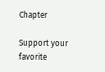Chapter

Support your favorite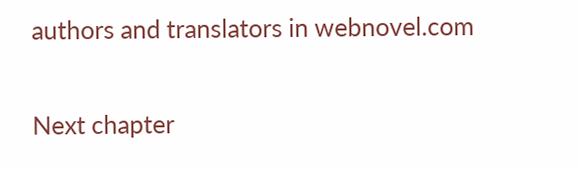authors and translators in webnovel.com

Next chapter